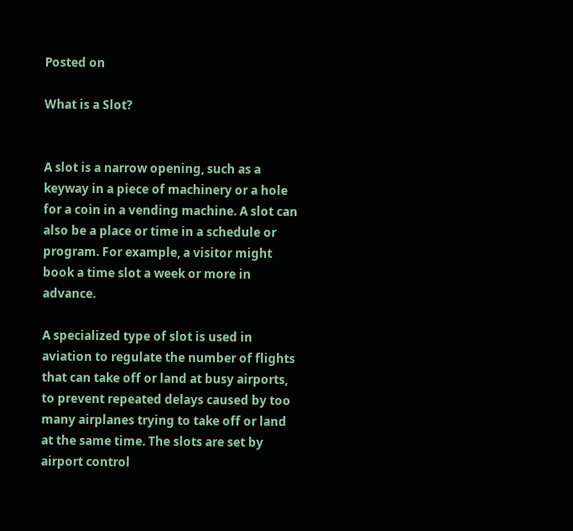Posted on

What is a Slot?


A slot is a narrow opening, such as a keyway in a piece of machinery or a hole for a coin in a vending machine. A slot can also be a place or time in a schedule or program. For example, a visitor might book a time slot a week or more in advance.

A specialized type of slot is used in aviation to regulate the number of flights that can take off or land at busy airports, to prevent repeated delays caused by too many airplanes trying to take off or land at the same time. The slots are set by airport control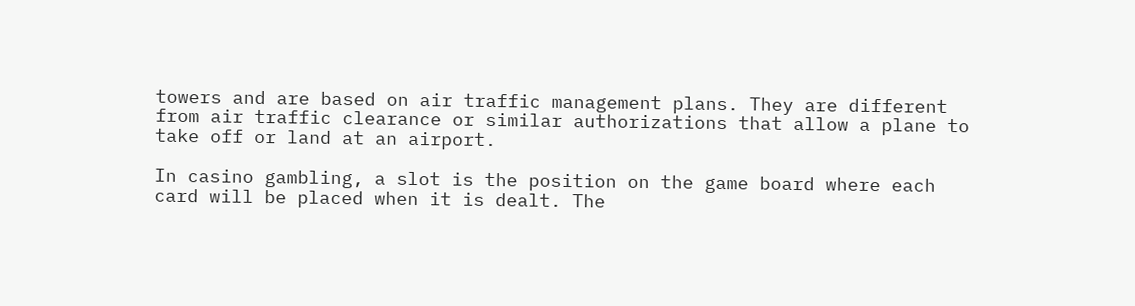towers and are based on air traffic management plans. They are different from air traffic clearance or similar authorizations that allow a plane to take off or land at an airport.

In casino gambling, a slot is the position on the game board where each card will be placed when it is dealt. The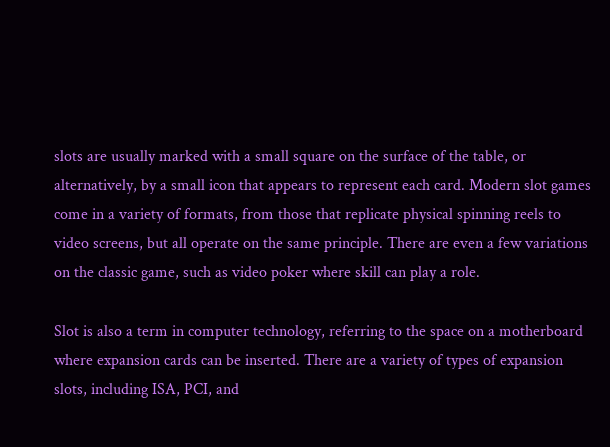slots are usually marked with a small square on the surface of the table, or alternatively, by a small icon that appears to represent each card. Modern slot games come in a variety of formats, from those that replicate physical spinning reels to video screens, but all operate on the same principle. There are even a few variations on the classic game, such as video poker where skill can play a role.

Slot is also a term in computer technology, referring to the space on a motherboard where expansion cards can be inserted. There are a variety of types of expansion slots, including ISA, PCI, and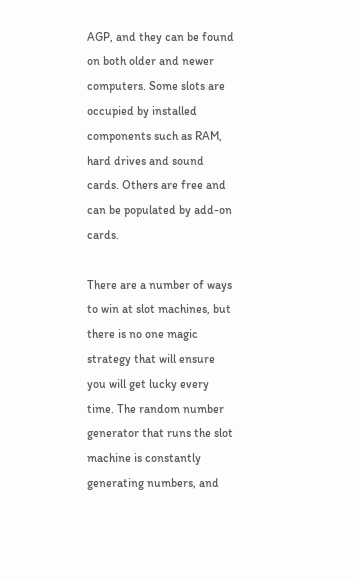AGP, and they can be found on both older and newer computers. Some slots are occupied by installed components such as RAM, hard drives and sound cards. Others are free and can be populated by add-on cards.

There are a number of ways to win at slot machines, but there is no one magic strategy that will ensure you will get lucky every time. The random number generator that runs the slot machine is constantly generating numbers, and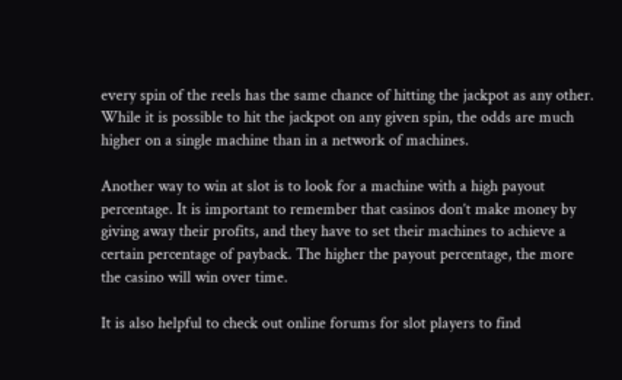every spin of the reels has the same chance of hitting the jackpot as any other. While it is possible to hit the jackpot on any given spin, the odds are much higher on a single machine than in a network of machines.

Another way to win at slot is to look for a machine with a high payout percentage. It is important to remember that casinos don’t make money by giving away their profits, and they have to set their machines to achieve a certain percentage of payback. The higher the payout percentage, the more the casino will win over time.

It is also helpful to check out online forums for slot players to find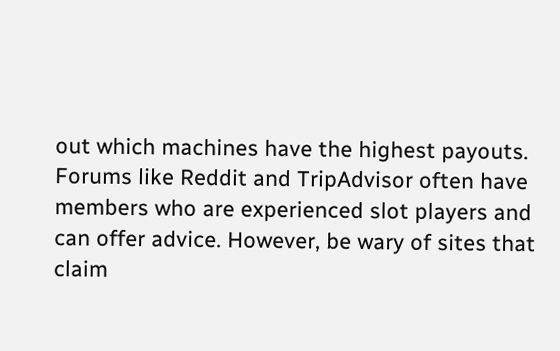out which machines have the highest payouts. Forums like Reddit and TripAdvisor often have members who are experienced slot players and can offer advice. However, be wary of sites that claim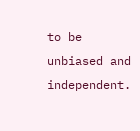to be unbiased and independent.